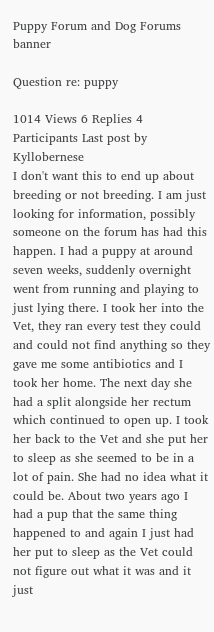Puppy Forum and Dog Forums banner

Question re: puppy

1014 Views 6 Replies 4 Participants Last post by  Kyllobernese
I don't want this to end up about breeding or not breeding. I am just looking for information, possibly someone on the forum has had this happen. I had a puppy at around seven weeks, suddenly overnight went from running and playing to just lying there. I took her into the Vet, they ran every test they could and could not find anything so they gave me some antibiotics and I took her home. The next day she had a split alongside her rectum which continued to open up. I took her back to the Vet and she put her to sleep as she seemed to be in a lot of pain. She had no idea what it could be. About two years ago I had a pup that the same thing happened to and again I just had her put to sleep as the Vet could not figure out what it was and it just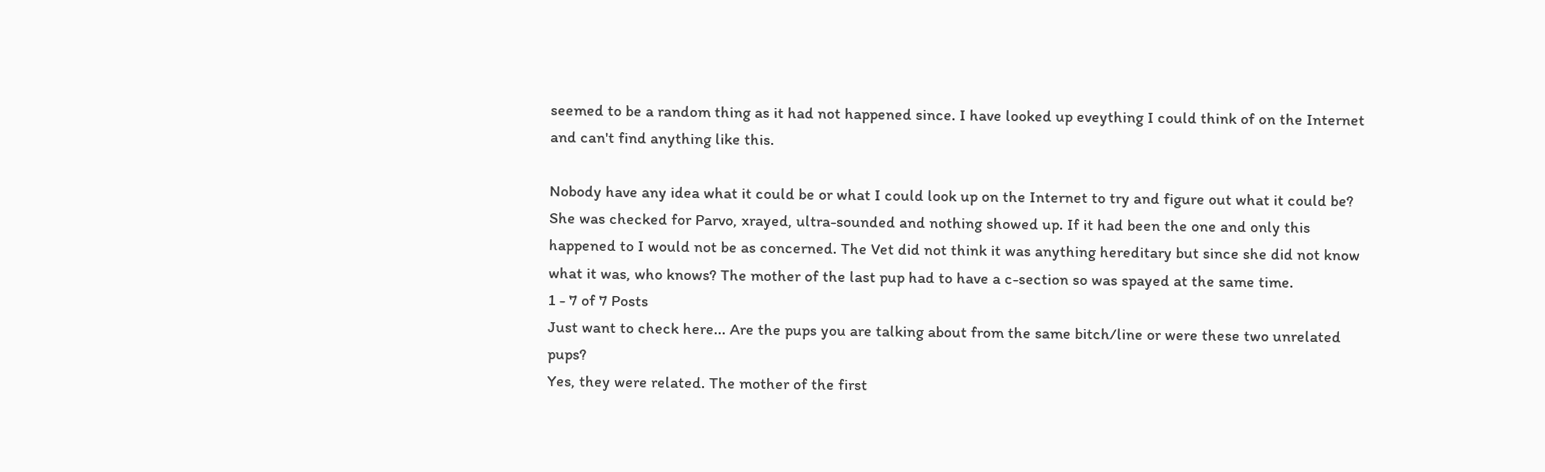seemed to be a random thing as it had not happened since. I have looked up eveything I could think of on the Internet and can't find anything like this.

Nobody have any idea what it could be or what I could look up on the Internet to try and figure out what it could be? She was checked for Parvo, xrayed, ultra-sounded and nothing showed up. If it had been the one and only this happened to I would not be as concerned. The Vet did not think it was anything hereditary but since she did not know what it was, who knows? The mother of the last pup had to have a c-section so was spayed at the same time.
1 - 7 of 7 Posts
Just want to check here... Are the pups you are talking about from the same bitch/line or were these two unrelated pups?
Yes, they were related. The mother of the first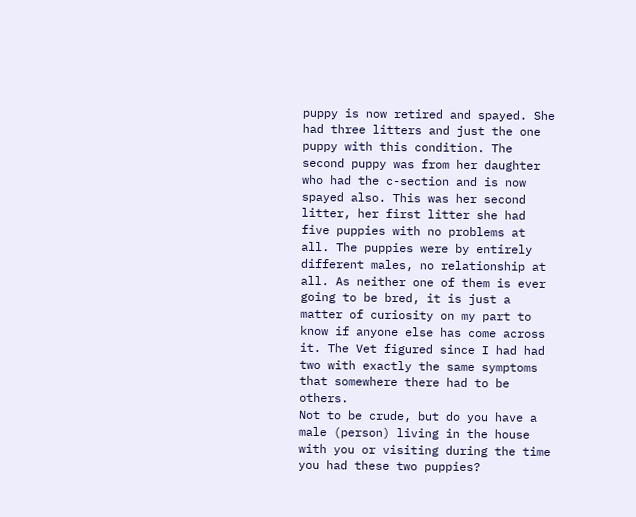puppy is now retired and spayed. She had three litters and just the one puppy with this condition. The second puppy was from her daughter who had the c-section and is now spayed also. This was her second litter, her first litter she had five puppies with no problems at all. The puppies were by entirely different males, no relationship at all. As neither one of them is ever going to be bred, it is just a matter of curiosity on my part to know if anyone else has come across it. The Vet figured since I had had two with exactly the same symptoms that somewhere there had to be others.
Not to be crude, but do you have a male (person) living in the house with you or visiting during the time you had these two puppies?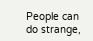People can do strange,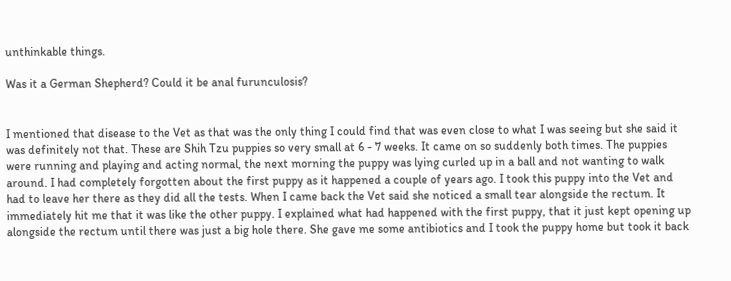unthinkable things.

Was it a German Shepherd? Could it be anal furunculosis?


I mentioned that disease to the Vet as that was the only thing I could find that was even close to what I was seeing but she said it was definitely not that. These are Shih Tzu puppies so very small at 6 - 7 weeks. It came on so suddenly both times. The puppies were running and playing and acting normal, the next morning the puppy was lying curled up in a ball and not wanting to walk around. I had completely forgotten about the first puppy as it happened a couple of years ago. I took this puppy into the Vet and had to leave her there as they did all the tests. When I came back the Vet said she noticed a small tear alongside the rectum. It immediately hit me that it was like the other puppy. I explained what had happened with the first puppy, that it just kept opening up alongside the rectum until there was just a big hole there. She gave me some antibiotics and I took the puppy home but took it back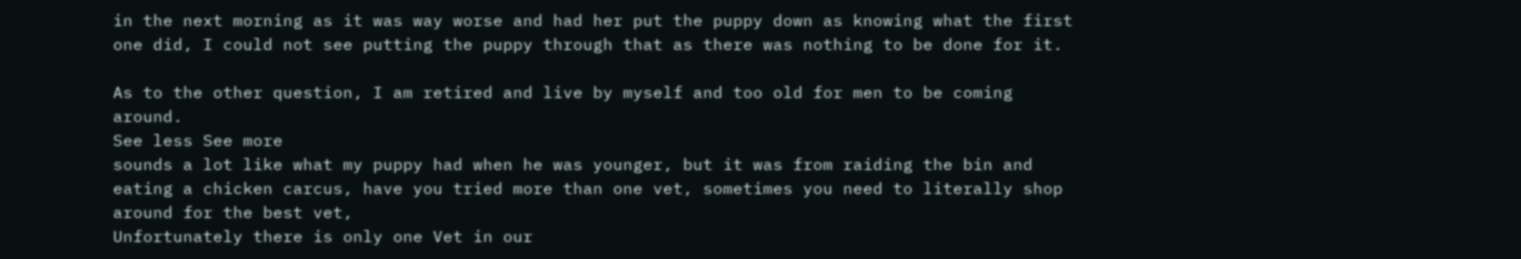in the next morning as it was way worse and had her put the puppy down as knowing what the first one did, I could not see putting the puppy through that as there was nothing to be done for it.

As to the other question, I am retired and live by myself and too old for men to be coming around.
See less See more
sounds a lot like what my puppy had when he was younger, but it was from raiding the bin and eating a chicken carcus, have you tried more than one vet, sometimes you need to literally shop around for the best vet,
Unfortunately there is only one Vet in our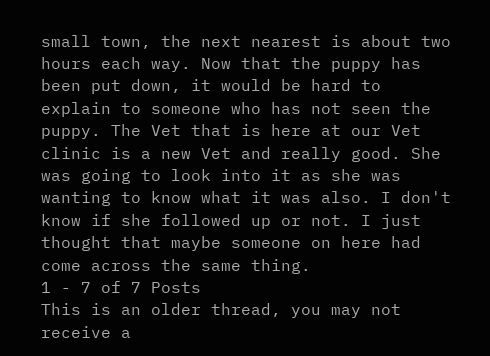small town, the next nearest is about two hours each way. Now that the puppy has been put down, it would be hard to explain to someone who has not seen the puppy. The Vet that is here at our Vet clinic is a new Vet and really good. She was going to look into it as she was wanting to know what it was also. I don't know if she followed up or not. I just thought that maybe someone on here had come across the same thing.
1 - 7 of 7 Posts
This is an older thread, you may not receive a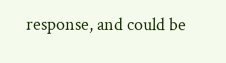response, and could be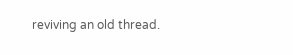reviving an old thread.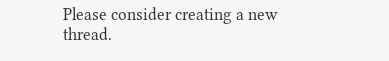Please consider creating a new thread.